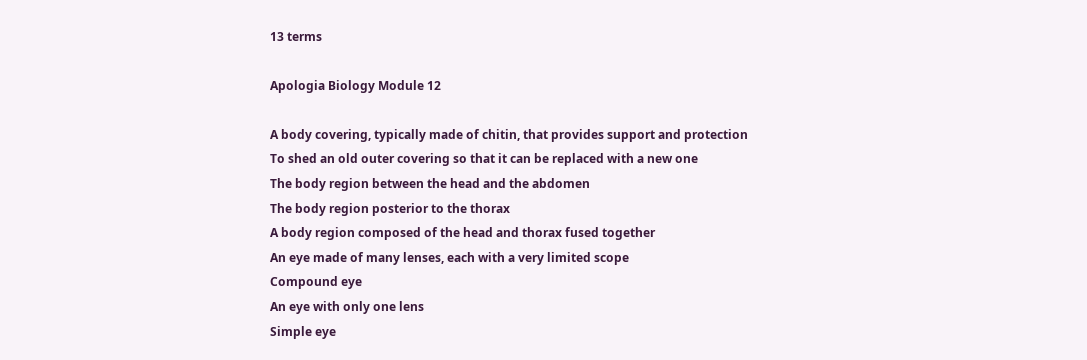13 terms

Apologia Biology Module 12

A body covering, typically made of chitin, that provides support and protection
To shed an old outer covering so that it can be replaced with a new one
The body region between the head and the abdomen
The body region posterior to the thorax
A body region composed of the head and thorax fused together
An eye made of many lenses, each with a very limited scope
Compound eye
An eye with only one lens
Simple eye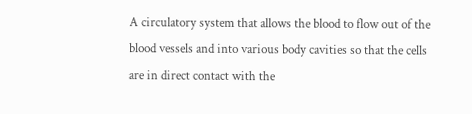A circulatory system that allows the blood to flow out of the blood vessels and into various body cavities so that the cells are in direct contact with the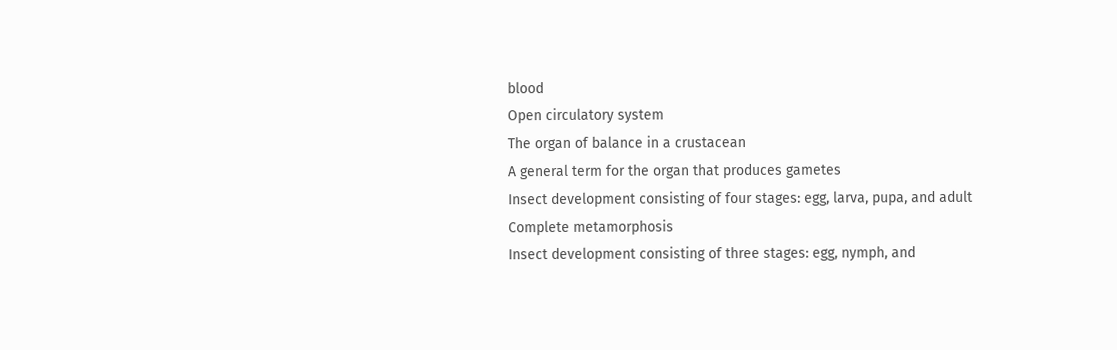blood
Open circulatory system
The organ of balance in a crustacean
A general term for the organ that produces gametes
Insect development consisting of four stages: egg, larva, pupa, and adult
Complete metamorphosis
Insect development consisting of three stages: egg, nymph, and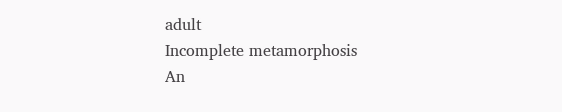adult
Incomplete metamorphosis
An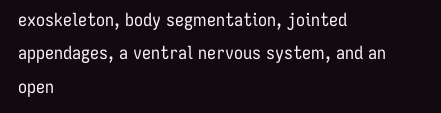exoskeleton, body segmentation, jointed appendages, a ventral nervous system, and an open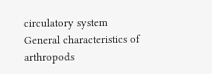circulatory system
General characteristics of arthropods